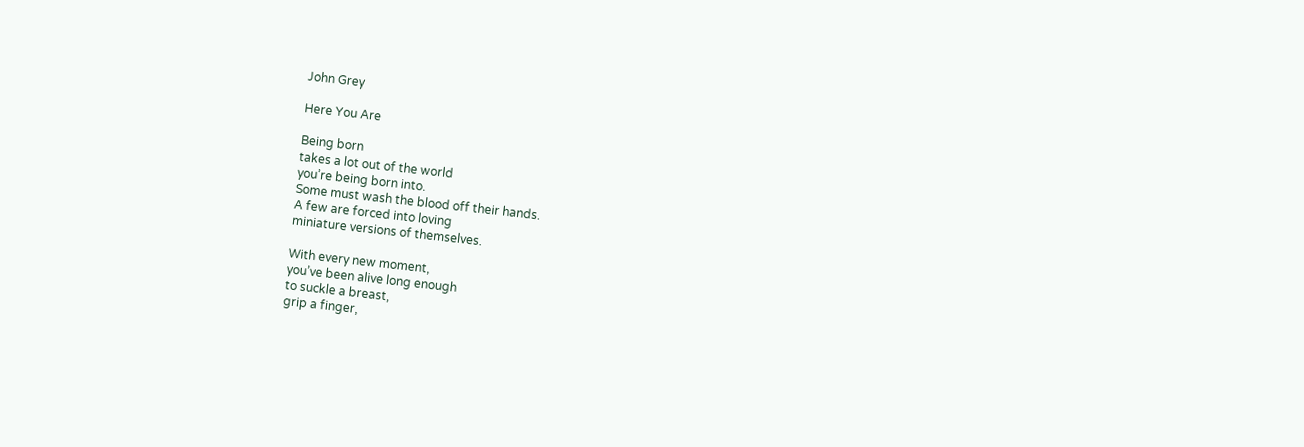John Grey

Here You Are

Being born
takes a lot out of the world
you’re being born into.
Some must wash the blood off their hands.
A few are forced into loving
miniature versions of themselves.

With every new moment,
you’ve been alive long enough
to suckle a breast,
grip a finger,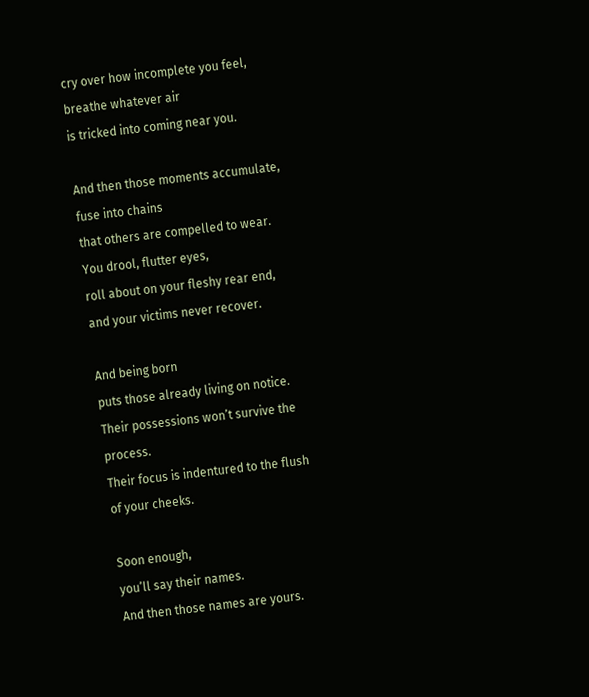cry over how incomplete you feel,
breathe whatever air
is tricked into coming near you.

And then those moments accumulate,
fuse into chains
that others are compelled to wear.
You drool, flutter eyes,
roll about on your fleshy rear end,
and your victims never recover.

And being born
puts those already living on notice.
Their possessions won’t survive the process.
Their focus is indentured to the flush of your cheeks.

Soon enough,
you’ll say their names.
And then those names are yours.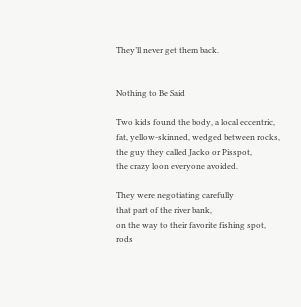They’ll never get them back.


Nothing to Be Said

Two kids found the body, a local eccentric,
fat, yellow-skinned, wedged between rocks,
the guy they called Jacko or Pisspot,
the crazy loon everyone avoided.

They were negotiating carefully
that part of the river bank,
on the way to their favorite fishing spot,
rods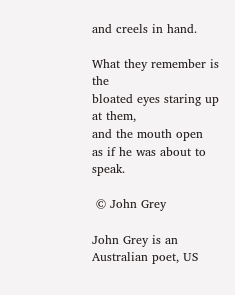and creels in hand.

What they remember is the
bloated eyes staring up at them,
and the mouth open
as if he was about to speak.

 © John Grey

John Grey is an Australian poet, US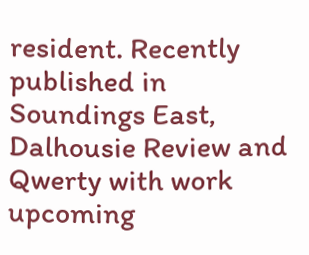resident. Recently published in Soundings East, Dalhousie Review and Qwerty with work upcoming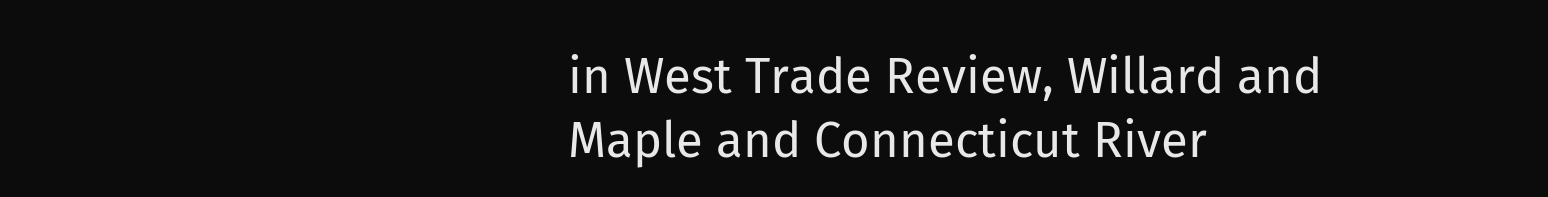in West Trade Review, Willard and Maple and Connecticut River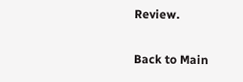Review.

Back to Main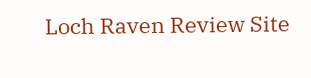Loch Raven Review Site